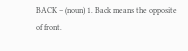BACK – (noun) 1. Back means the opposite of front.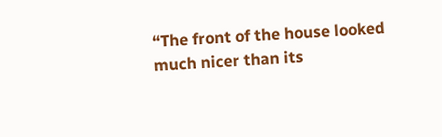“The front of the house looked much nicer than its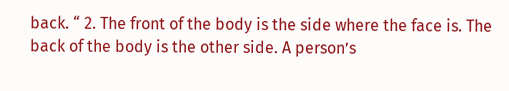back. “ 2. The front of the body is the side where the face is. The back of the body is the other side. A person’s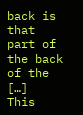back is that part of the back of the […]
This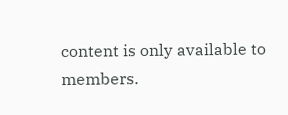content is only available to members.